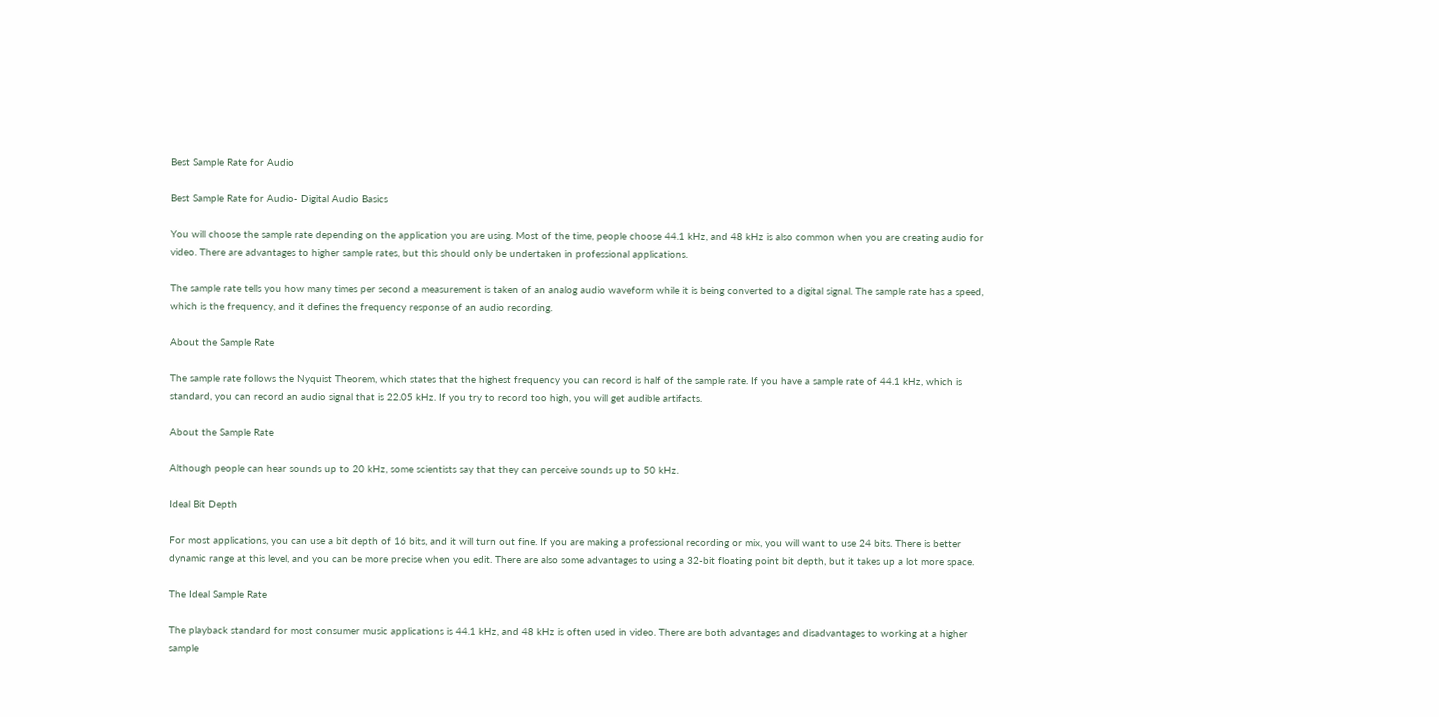Best Sample Rate for Audio

Best Sample Rate for Audio- Digital Audio Basics

You will choose the sample rate depending on the application you are using. Most of the time, people choose 44.1 kHz, and 48 kHz is also common when you are creating audio for video. There are advantages to higher sample rates, but this should only be undertaken in professional applications.

The sample rate tells you how many times per second a measurement is taken of an analog audio waveform while it is being converted to a digital signal. The sample rate has a speed, which is the frequency, and it defines the frequency response of an audio recording.

About the Sample Rate

The sample rate follows the Nyquist Theorem, which states that the highest frequency you can record is half of the sample rate. If you have a sample rate of 44.1 kHz, which is standard, you can record an audio signal that is 22.05 kHz. If you try to record too high, you will get audible artifacts.

About the Sample Rate

Although people can hear sounds up to 20 kHz, some scientists say that they can perceive sounds up to 50 kHz.

Ideal Bit Depth

For most applications, you can use a bit depth of 16 bits, and it will turn out fine. If you are making a professional recording or mix, you will want to use 24 bits. There is better dynamic range at this level, and you can be more precise when you edit. There are also some advantages to using a 32-bit floating point bit depth, but it takes up a lot more space.

The Ideal Sample Rate

The playback standard for most consumer music applications is 44.1 kHz, and 48 kHz is often used in video. There are both advantages and disadvantages to working at a higher sample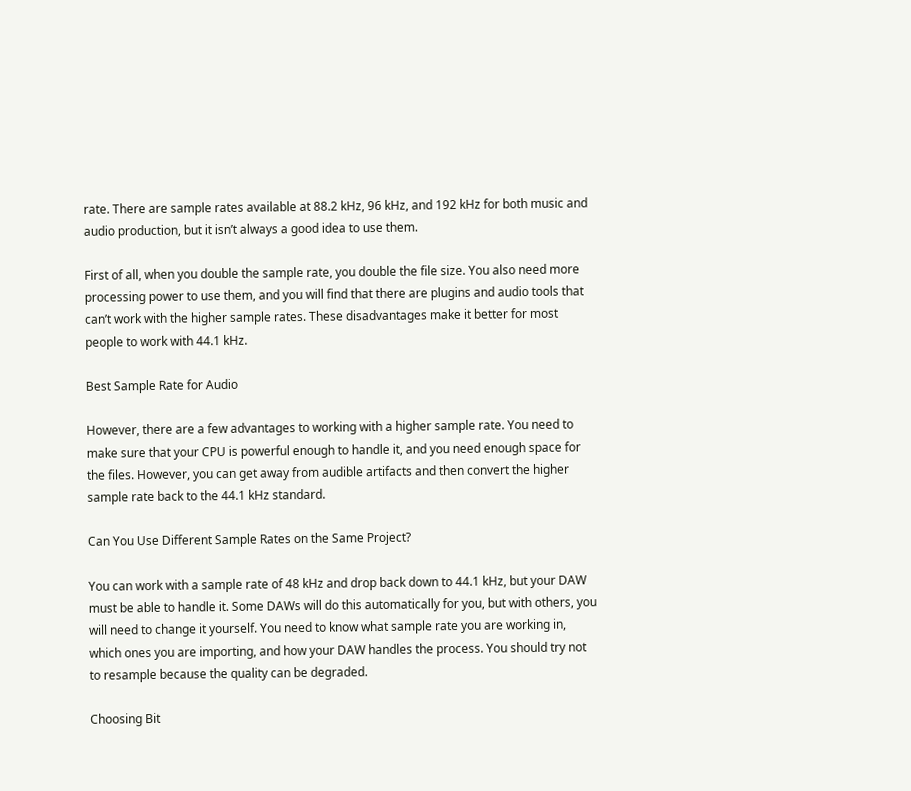rate. There are sample rates available at 88.2 kHz, 96 kHz, and 192 kHz for both music and audio production, but it isn’t always a good idea to use them.

First of all, when you double the sample rate, you double the file size. You also need more processing power to use them, and you will find that there are plugins and audio tools that can’t work with the higher sample rates. These disadvantages make it better for most people to work with 44.1 kHz.

Best Sample Rate for Audio

However, there are a few advantages to working with a higher sample rate. You need to make sure that your CPU is powerful enough to handle it, and you need enough space for the files. However, you can get away from audible artifacts and then convert the higher sample rate back to the 44.1 kHz standard.

Can You Use Different Sample Rates on the Same Project?

You can work with a sample rate of 48 kHz and drop back down to 44.1 kHz, but your DAW must be able to handle it. Some DAWs will do this automatically for you, but with others, you will need to change it yourself. You need to know what sample rate you are working in, which ones you are importing, and how your DAW handles the process. You should try not to resample because the quality can be degraded.

Choosing Bit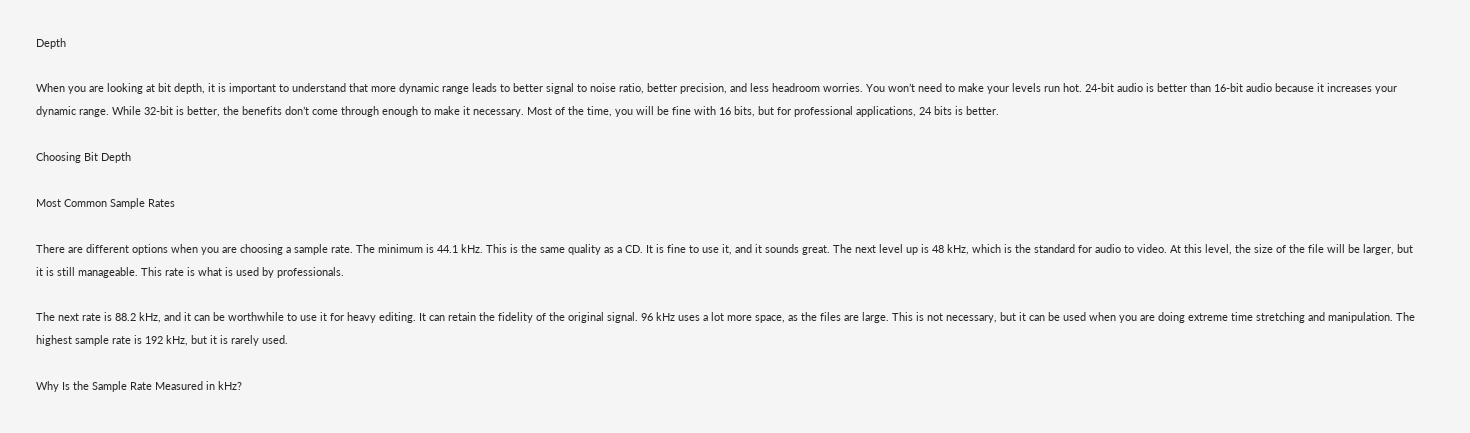Depth

When you are looking at bit depth, it is important to understand that more dynamic range leads to better signal to noise ratio, better precision, and less headroom worries. You won’t need to make your levels run hot. 24-bit audio is better than 16-bit audio because it increases your dynamic range. While 32-bit is better, the benefits don’t come through enough to make it necessary. Most of the time, you will be fine with 16 bits, but for professional applications, 24 bits is better.

Choosing Bit Depth

Most Common Sample Rates

There are different options when you are choosing a sample rate. The minimum is 44.1 kHz. This is the same quality as a CD. It is fine to use it, and it sounds great. The next level up is 48 kHz, which is the standard for audio to video. At this level, the size of the file will be larger, but it is still manageable. This rate is what is used by professionals.

The next rate is 88.2 kHz, and it can be worthwhile to use it for heavy editing. It can retain the fidelity of the original signal. 96 kHz uses a lot more space, as the files are large. This is not necessary, but it can be used when you are doing extreme time stretching and manipulation. The highest sample rate is 192 kHz, but it is rarely used.

Why Is the Sample Rate Measured in kHz?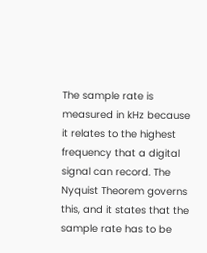The sample rate is measured in kHz because it relates to the highest frequency that a digital signal can record. The Nyquist Theorem governs this, and it states that the sample rate has to be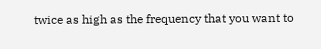twice as high as the frequency that you want to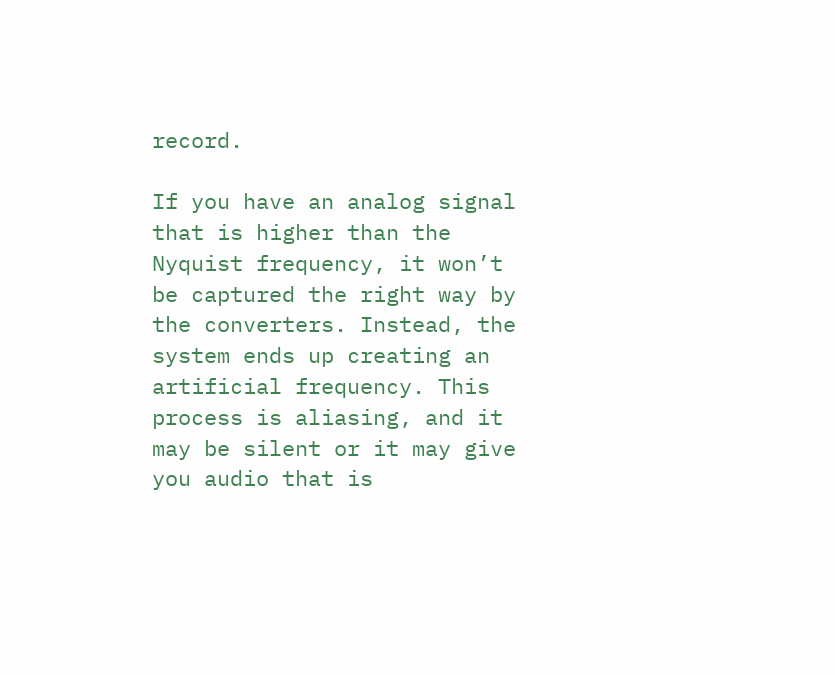record.

If you have an analog signal that is higher than the Nyquist frequency, it won’t be captured the right way by the converters. Instead, the system ends up creating an artificial frequency. This process is aliasing, and it may be silent or it may give you audio that is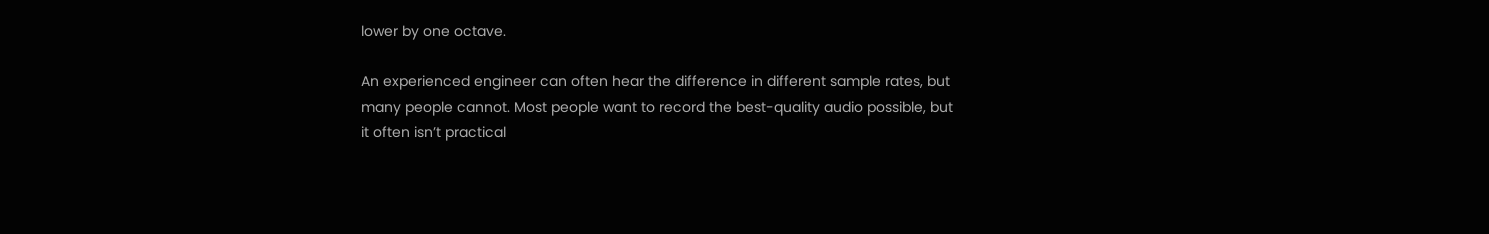lower by one octave.

An experienced engineer can often hear the difference in different sample rates, but many people cannot. Most people want to record the best-quality audio possible, but it often isn’t practical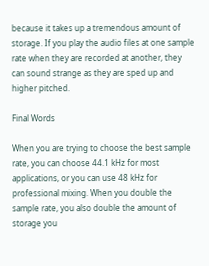because it takes up a tremendous amount of storage. If you play the audio files at one sample rate when they are recorded at another, they can sound strange as they are sped up and higher pitched.

Final Words

When you are trying to choose the best sample rate, you can choose 44.1 kHz for most applications, or you can use 48 kHz for professional mixing. When you double the sample rate, you also double the amount of storage you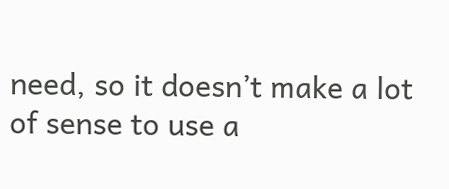need, so it doesn’t make a lot of sense to use a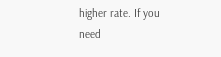higher rate. If you need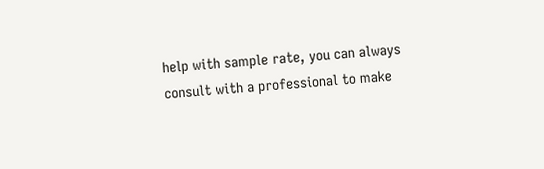help with sample rate, you can always consult with a professional to make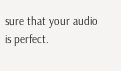sure that your audio is perfect.